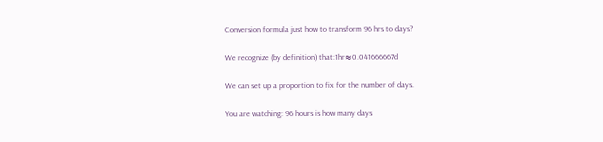Conversion formula just how to transform 96 hrs to days?

We recognize (by definition) that:1hr≈0.041666667d

We can set up a proportion to fix for the number of days.

You are watching: 96 hours is how many days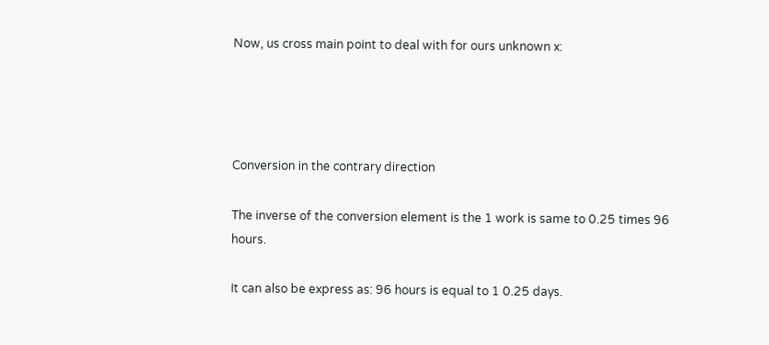Now, us cross main point to deal with for ours unknown x:




Conversion in the contrary direction

The inverse of the conversion element is the 1 work is same to 0.25 times 96 hours.

It can also be express as: 96 hours is equal to 1 0.25 days.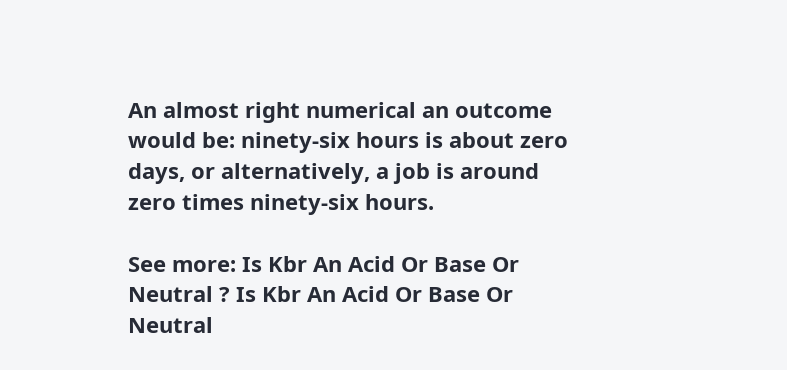An almost right numerical an outcome would be: ninety-six hours is about zero days, or alternatively, a job is around zero times ninety-six hours.

See more: Is Kbr An Acid Or Base Or Neutral ? Is Kbr An Acid Or Base Or Neutral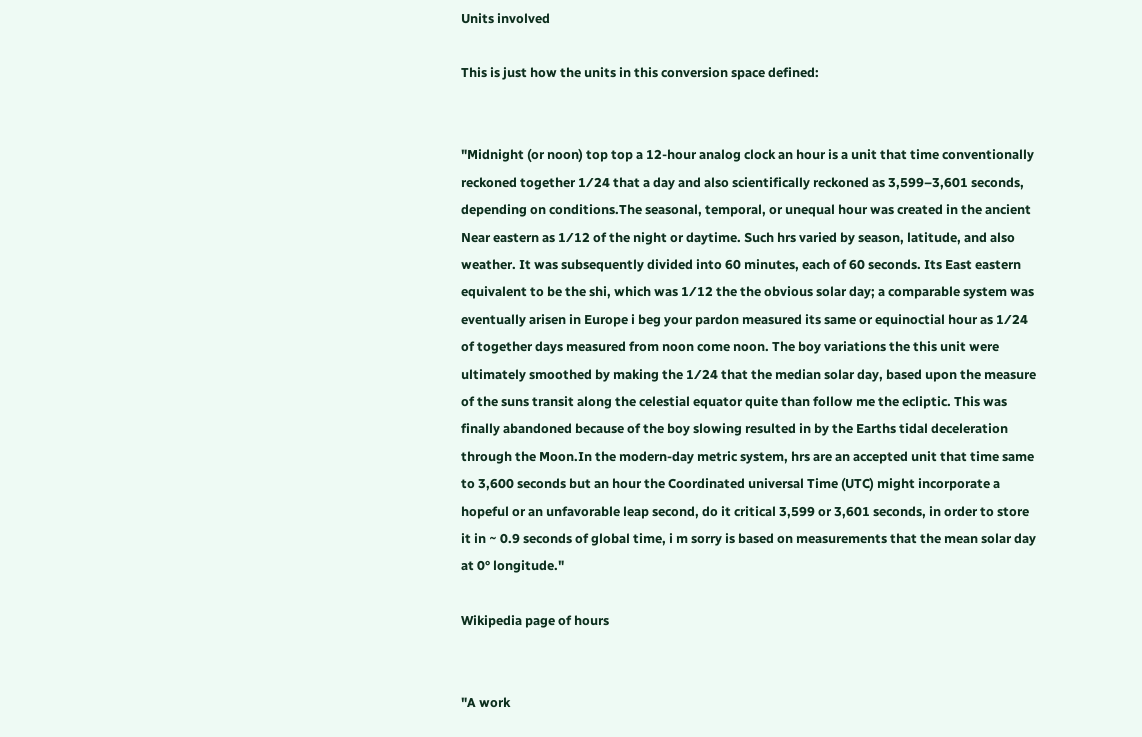Units involved

This is just how the units in this conversion space defined:


"Midnight (or noon) top top a 12-hour analog clock an hour is a unit that time conventionally reckoned together 1⁄24 that a day and also scientifically reckoned as 3,599–3,601 seconds, depending on conditions.The seasonal, temporal, or unequal hour was created in the ancient Near eastern as 1⁄12 of the night or daytime. Such hrs varied by season, latitude, and also weather. It was subsequently divided into 60 minutes, each of 60 seconds. Its East eastern equivalent to be the shi, which was 1⁄12 the the obvious solar day; a comparable system was eventually arisen in Europe i beg your pardon measured its same or equinoctial hour as 1⁄24 of together days measured from noon come noon. The boy variations the this unit were ultimately smoothed by making the 1⁄24 that the median solar day, based upon the measure of the suns transit along the celestial equator quite than follow me the ecliptic. This was finally abandoned because of the boy slowing resulted in by the Earths tidal deceleration through the Moon.In the modern-day metric system, hrs are an accepted unit that time same to 3,600 seconds but an hour the Coordinated universal Time (UTC) might incorporate a hopeful or an unfavorable leap second, do it critical 3,599 or 3,601 seconds, in order to store it in ~ 0.9 seconds of global time, i m sorry is based on measurements that the mean solar day at 0° longitude."

Wikipedia page of hours


"A work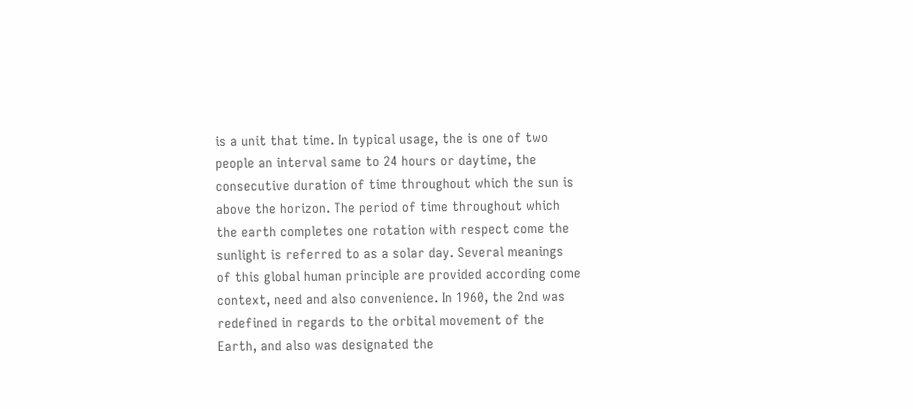is a unit that time. In typical usage, the is one of two people an interval same to 24 hours or daytime, the consecutive duration of time throughout which the sun is above the horizon. The period of time throughout which the earth completes one rotation with respect come the sunlight is referred to as a solar day. Several meanings of this global human principle are provided according come context, need and also convenience. In 1960, the 2nd was redefined in regards to the orbital movement of the Earth, and also was designated the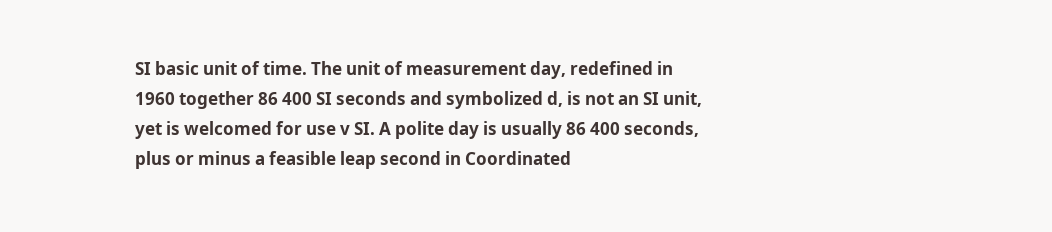SI basic unit of time. The unit of measurement day, redefined in 1960 together 86 400 SI seconds and symbolized d, is not an SI unit, yet is welcomed for use v SI. A polite day is usually 86 400 seconds, plus or minus a feasible leap second in Coordinated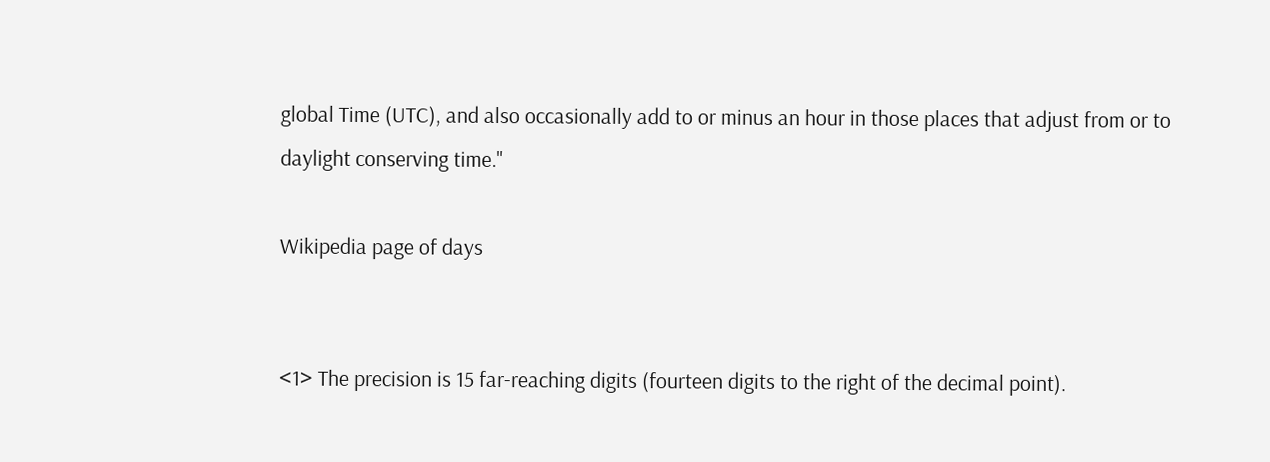global Time (UTC), and also occasionally add to or minus an hour in those places that adjust from or to daylight conserving time."

Wikipedia page of days


<1> The precision is 15 far-reaching digits (fourteen digits to the right of the decimal point).